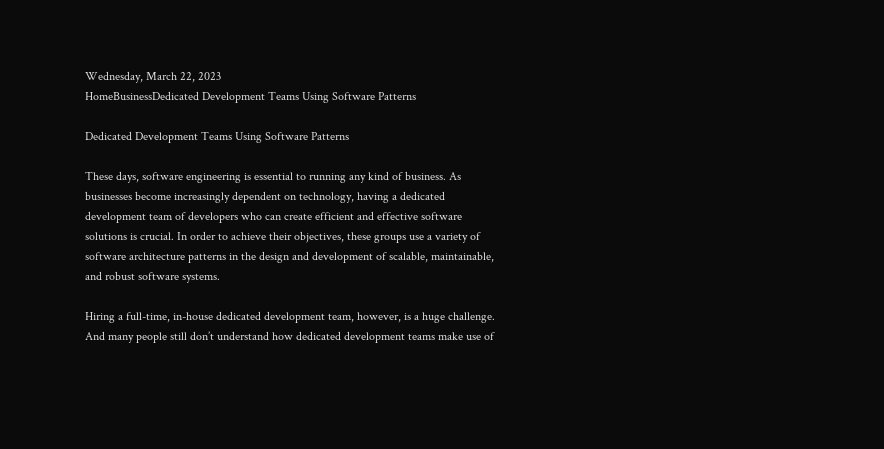Wednesday, March 22, 2023
HomeBusinessDedicated Development Teams Using Software Patterns

Dedicated Development Teams Using Software Patterns

These days, software engineering is essential to running any kind of business. As businesses become increasingly dependent on technology, having a dedicated development team of developers who can create efficient and effective software solutions is crucial. In order to achieve their objectives, these groups use a variety of software architecture patterns in the design and development of scalable, maintainable, and robust software systems.

Hiring a full-time, in-house dedicated development team, however, is a huge challenge. And many people still don’t understand how dedicated development teams make use of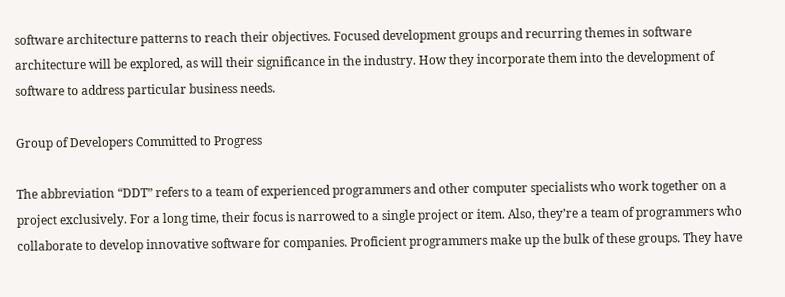software architecture patterns to reach their objectives. Focused development groups and recurring themes in software architecture will be explored, as will their significance in the industry. How they incorporate them into the development of software to address particular business needs.

Group of Developers Committed to Progress

The abbreviation “DDT” refers to a team of experienced programmers and other computer specialists who work together on a project exclusively. For a long time, their focus is narrowed to a single project or item. Also, they’re a team of programmers who collaborate to develop innovative software for companies. Proficient programmers make up the bulk of these groups. They have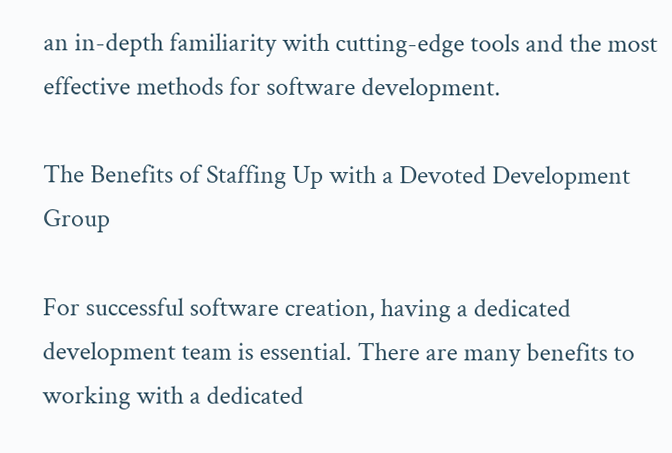an in-depth familiarity with cutting-edge tools and the most effective methods for software development.

The Benefits of Staffing Up with a Devoted Development Group

For successful software creation, having a dedicated development team is essential. There are many benefits to working with a dedicated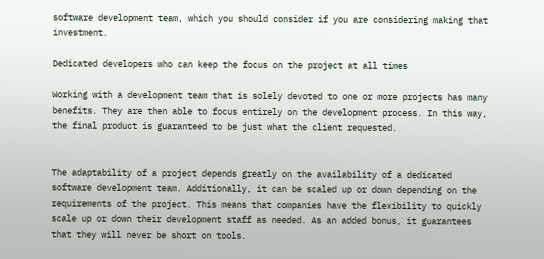software development team, which you should consider if you are considering making that investment.

Dedicated developers who can keep the focus on the project at all times

Working with a development team that is solely devoted to one or more projects has many benefits. They are then able to focus entirely on the development process. In this way, the final product is guaranteed to be just what the client requested.


The adaptability of a project depends greatly on the availability of a dedicated software development team. Additionally, it can be scaled up or down depending on the requirements of the project. This means that companies have the flexibility to quickly scale up or down their development staff as needed. As an added bonus, it guarantees that they will never be short on tools.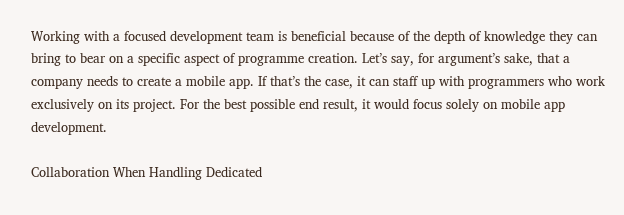Working with a focused development team is beneficial because of the depth of knowledge they can bring to bear on a specific aspect of programme creation. Let’s say, for argument’s sake, that a company needs to create a mobile app. If that’s the case, it can staff up with programmers who work exclusively on its project. For the best possible end result, it would focus solely on mobile app development.

Collaboration When Handling Dedicated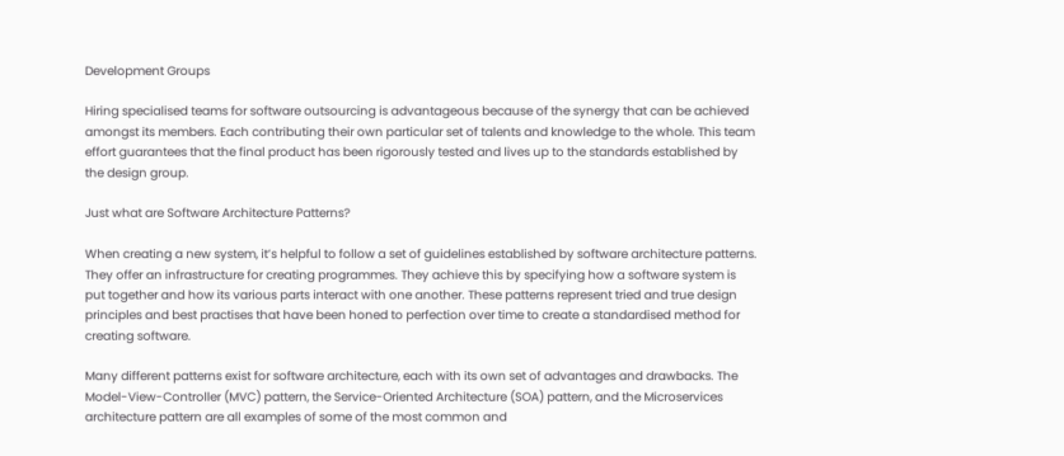Development Groups

Hiring specialised teams for software outsourcing is advantageous because of the synergy that can be achieved amongst its members. Each contributing their own particular set of talents and knowledge to the whole. This team effort guarantees that the final product has been rigorously tested and lives up to the standards established by the design group.

Just what are Software Architecture Patterns?

When creating a new system, it’s helpful to follow a set of guidelines established by software architecture patterns. They offer an infrastructure for creating programmes. They achieve this by specifying how a software system is put together and how its various parts interact with one another. These patterns represent tried and true design principles and best practises that have been honed to perfection over time to create a standardised method for creating software.

Many different patterns exist for software architecture, each with its own set of advantages and drawbacks. The Model-View-Controller (MVC) pattern, the Service-Oriented Architecture (SOA) pattern, and the Microservices architecture pattern are all examples of some of the most common and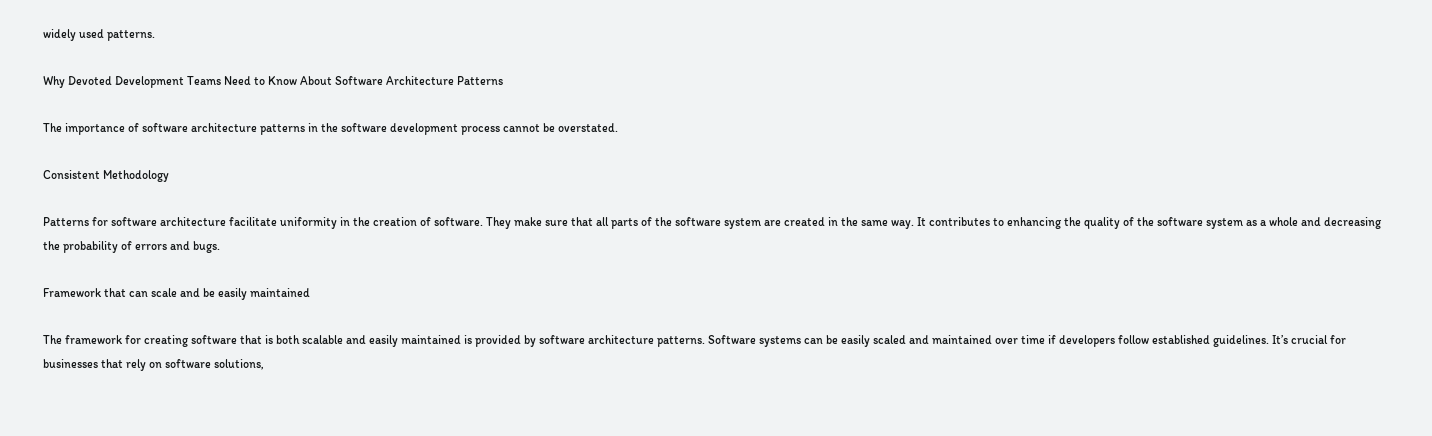widely used patterns.

Why Devoted Development Teams Need to Know About Software Architecture Patterns

The importance of software architecture patterns in the software development process cannot be overstated.

Consistent Methodology

Patterns for software architecture facilitate uniformity in the creation of software. They make sure that all parts of the software system are created in the same way. It contributes to enhancing the quality of the software system as a whole and decreasing the probability of errors and bugs.

Framework that can scale and be easily maintained

The framework for creating software that is both scalable and easily maintained is provided by software architecture patterns. Software systems can be easily scaled and maintained over time if developers follow established guidelines. It’s crucial for businesses that rely on software solutions,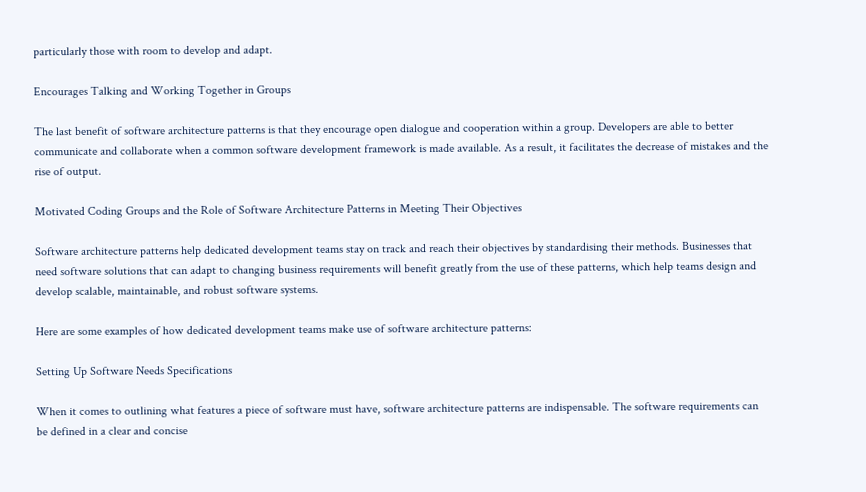particularly those with room to develop and adapt.

Encourages Talking and Working Together in Groups

The last benefit of software architecture patterns is that they encourage open dialogue and cooperation within a group. Developers are able to better communicate and collaborate when a common software development framework is made available. As a result, it facilitates the decrease of mistakes and the rise of output.

Motivated Coding Groups and the Role of Software Architecture Patterns in Meeting Their Objectives

Software architecture patterns help dedicated development teams stay on track and reach their objectives by standardising their methods. Businesses that need software solutions that can adapt to changing business requirements will benefit greatly from the use of these patterns, which help teams design and develop scalable, maintainable, and robust software systems.

Here are some examples of how dedicated development teams make use of software architecture patterns:

Setting Up Software Needs Specifications

When it comes to outlining what features a piece of software must have, software architecture patterns are indispensable. The software requirements can be defined in a clear and concise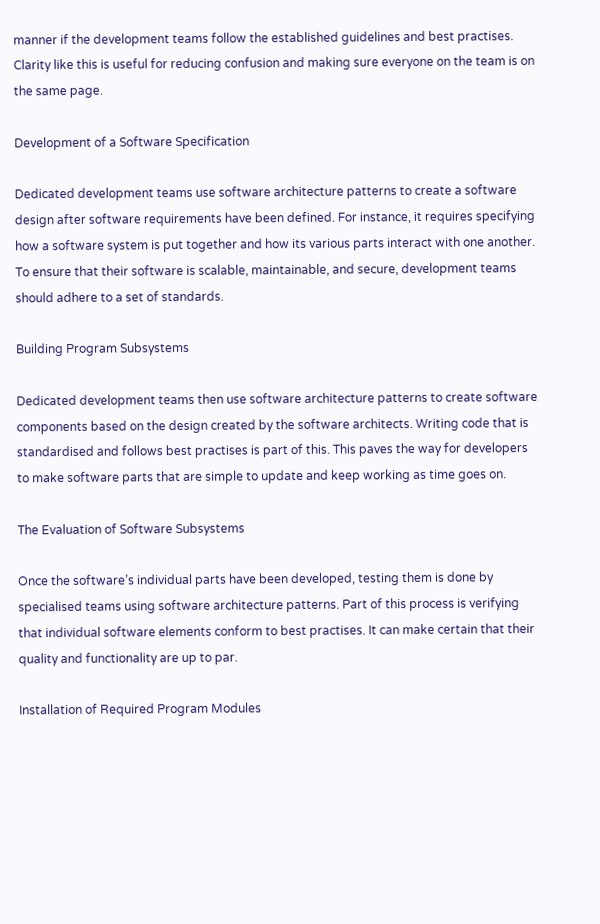manner if the development teams follow the established guidelines and best practises. Clarity like this is useful for reducing confusion and making sure everyone on the team is on the same page.

Development of a Software Specification

Dedicated development teams use software architecture patterns to create a software design after software requirements have been defined. For instance, it requires specifying how a software system is put together and how its various parts interact with one another. To ensure that their software is scalable, maintainable, and secure, development teams should adhere to a set of standards.

Building Program Subsystems

Dedicated development teams then use software architecture patterns to create software components based on the design created by the software architects. Writing code that is standardised and follows best practises is part of this. This paves the way for developers to make software parts that are simple to update and keep working as time goes on.

The Evaluation of Software Subsystems

Once the software’s individual parts have been developed, testing them is done by specialised teams using software architecture patterns. Part of this process is verifying that individual software elements conform to best practises. It can make certain that their quality and functionality are up to par.

Installation of Required Program Modules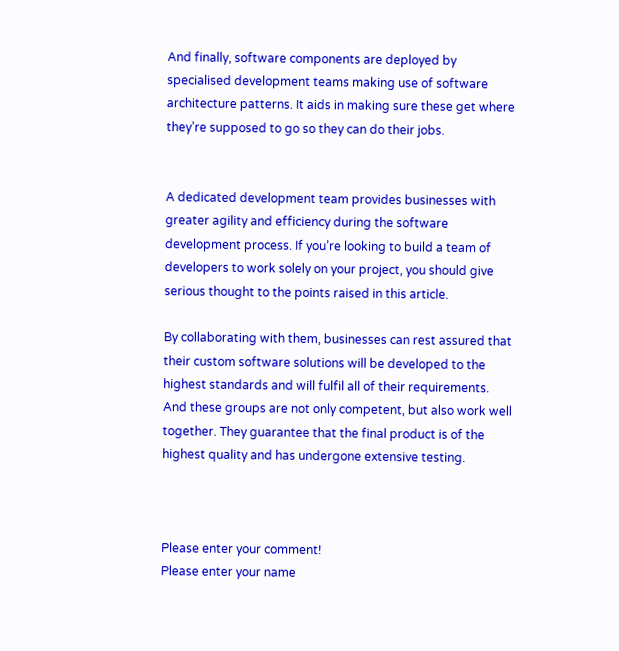And finally, software components are deployed by specialised development teams making use of software architecture patterns. It aids in making sure these get where they’re supposed to go so they can do their jobs.


A dedicated development team provides businesses with greater agility and efficiency during the software development process. If you’re looking to build a team of developers to work solely on your project, you should give serious thought to the points raised in this article.

By collaborating with them, businesses can rest assured that their custom software solutions will be developed to the highest standards and will fulfil all of their requirements. And these groups are not only competent, but also work well together. They guarantee that the final product is of the highest quality and has undergone extensive testing.



Please enter your comment!
Please enter your name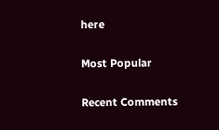here

Most Popular

Recent Comments